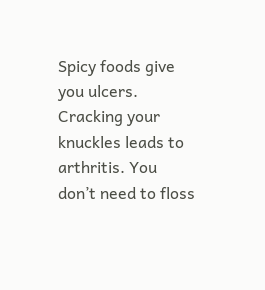Spicy foods give you ulcers. Cracking your knuckles leads to arthritis. You don’t need to floss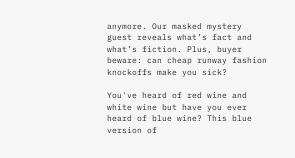anymore. Our masked mystery guest reveals what’s fact and what’s fiction. Plus, buyer beware: can cheap runway fashion knockoffs make you sick?

You've heard of red wine and white wine but have you ever heard of blue wine? This blue version of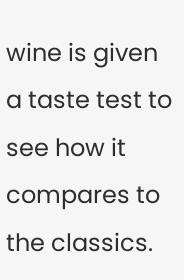wine is given a taste test to see how it compares to the classics.